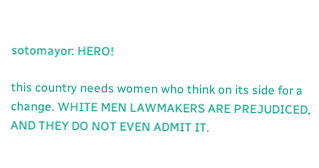sotomayor: HERO!

this country needs women who think on its side for a change. WHITE MEN LAWMAKERS ARE PREJUDICED, AND THEY DO NOT EVEN ADMIT IT.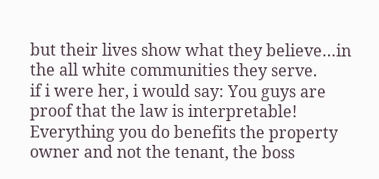but their lives show what they believe…in the all white communities they serve.
if i were her, i would say: You guys are proof that the law is interpretable! Everything you do benefits the property owner and not the tenant, the boss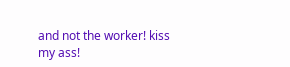and not the worker! kiss my ass!